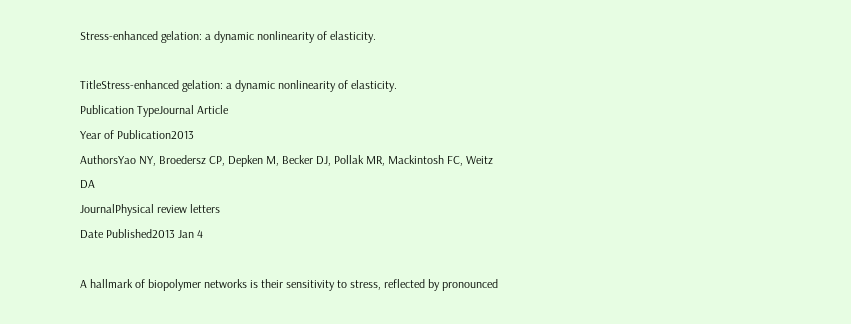Stress-enhanced gelation: a dynamic nonlinearity of elasticity.

TitleStress-enhanced gelation: a dynamic nonlinearity of elasticity.
Publication TypeJournal Article
Year of Publication2013
AuthorsYao NY, Broedersz CP, Depken M, Becker DJ, Pollak MR, Mackintosh FC, Weitz DA
JournalPhysical review letters
Date Published2013 Jan 4

A hallmark of biopolymer networks is their sensitivity to stress, reflected by pronounced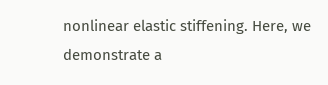nonlinear elastic stiffening. Here, we demonstrate a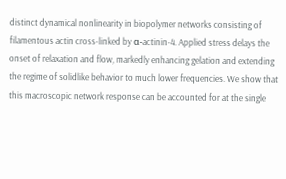distinct dynamical nonlinearity in biopolymer networks consisting of filamentous actin cross-linked by α-actinin-4. Applied stress delays the onset of relaxation and flow, markedly enhancing gelation and extending the regime of solidlike behavior to much lower frequencies. We show that this macroscopic network response can be accounted for at the single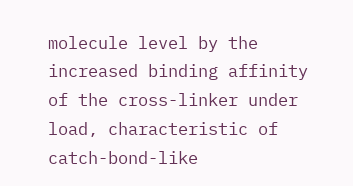molecule level by the increased binding affinity of the cross-linker under load, characteristic of catch-bond-like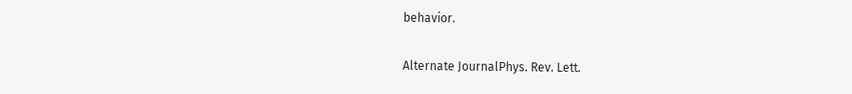behavior.

Alternate JournalPhys. Rev. Lett.